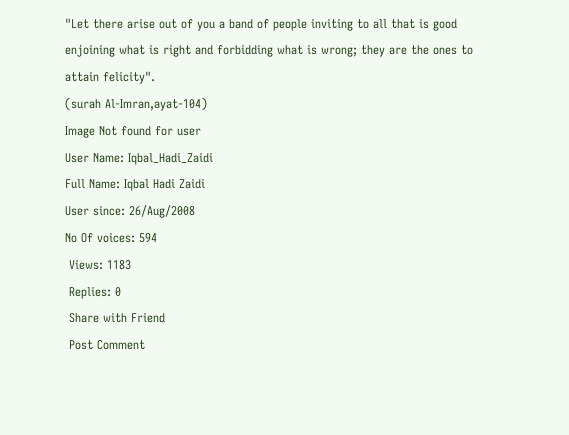"Let there arise out of you a band of people inviting to all that is good enjoining what is right and forbidding what is wrong; they are the ones to attain felicity".
(surah Al-Imran,ayat-104)
Image Not found for user
User Name: Iqbal_Hadi_Zaidi
Full Name: Iqbal Hadi Zaidi
User since: 26/Aug/2008
No Of voices: 594
 Views: 1183
 Replies: 0
 Share with Friend
 Post Comment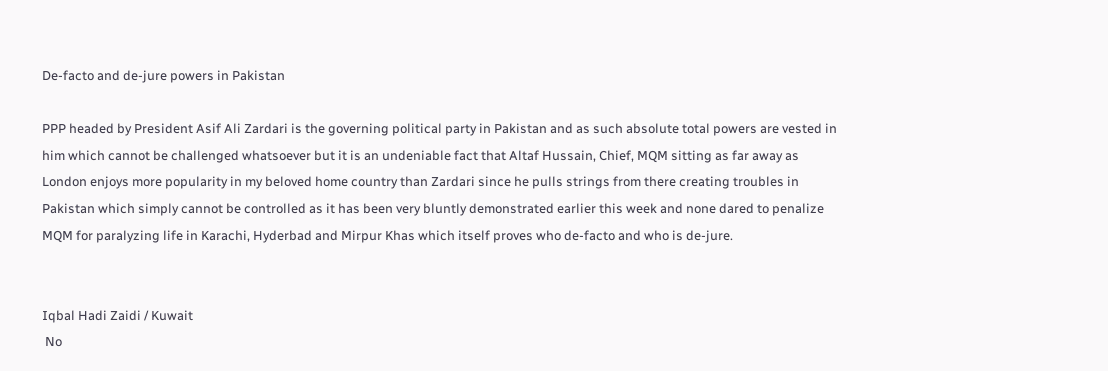De-facto and de-jure powers in Pakistan

PPP headed by President Asif Ali Zardari is the governing political party in Pakistan and as such absolute total powers are vested in him which cannot be challenged whatsoever but it is an undeniable fact that Altaf Hussain, Chief, MQM sitting as far away as London enjoys more popularity in my beloved home country than Zardari since he pulls strings from there creating troubles in Pakistan which simply cannot be controlled as it has been very bluntly demonstrated earlier this week and none dared to penalize MQM for paralyzing life in Karachi, Hyderbad and Mirpur Khas which itself proves who de-facto and who is de-jure.


Iqbal Hadi Zaidi / Kuwait
 No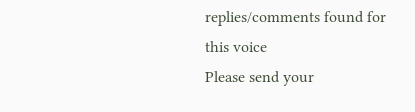replies/comments found for this voice
Please send your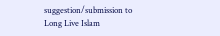suggestion/submission to
Long Live Islam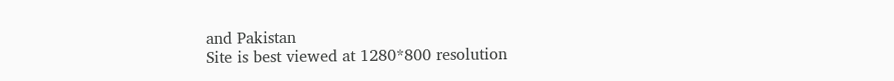and Pakistan
Site is best viewed at 1280*800 resolution